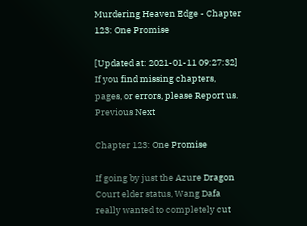Murdering Heaven Edge - Chapter 123: One Promise

[Updated at: 2021-01-11 09:27:32]
If you find missing chapters, pages, or errors, please Report us.
Previous Next

Chapter 123: One Promise

If going by just the Azure Dragon Court elder status, Wang Dafa really wanted to completely cut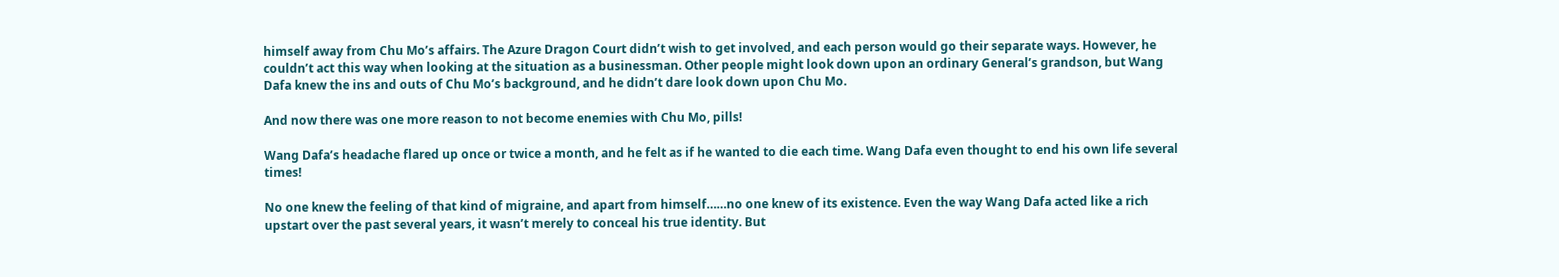himself away from Chu Mo’s affairs. The Azure Dragon Court didn’t wish to get involved, and each person would go their separate ways. However, he couldn’t act this way when looking at the situation as a businessman. Other people might look down upon an ordinary General’s grandson, but Wang Dafa knew the ins and outs of Chu Mo’s background, and he didn’t dare look down upon Chu Mo.

And now there was one more reason to not become enemies with Chu Mo, pills!

Wang Dafa’s headache flared up once or twice a month, and he felt as if he wanted to die each time. Wang Dafa even thought to end his own life several times!

No one knew the feeling of that kind of migraine, and apart from himself……no one knew of its existence. Even the way Wang Dafa acted like a rich upstart over the past several years, it wasn’t merely to conceal his true identity. But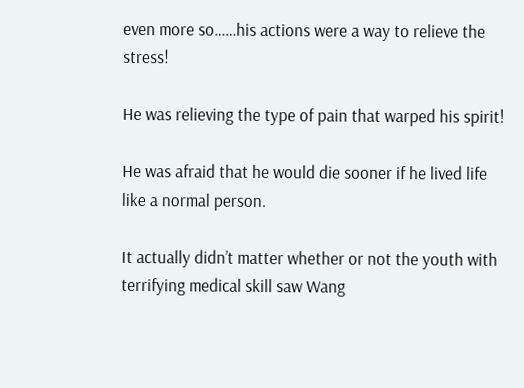even more so……his actions were a way to relieve the stress!

He was relieving the type of pain that warped his spirit!

He was afraid that he would die sooner if he lived life like a normal person.

It actually didn’t matter whether or not the youth with terrifying medical skill saw Wang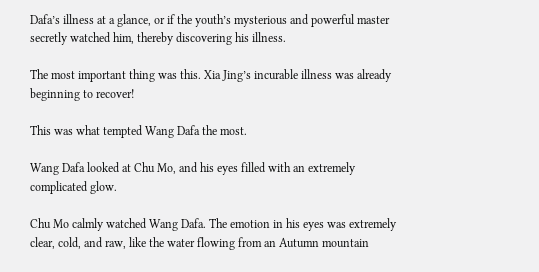Dafa’s illness at a glance, or if the youth’s mysterious and powerful master secretly watched him, thereby discovering his illness.

The most important thing was this. Xia Jing’s incurable illness was already beginning to recover!

This was what tempted Wang Dafa the most.

Wang Dafa looked at Chu Mo, and his eyes filled with an extremely complicated glow.

Chu Mo calmly watched Wang Dafa. The emotion in his eyes was extremely clear, cold, and raw, like the water flowing from an Autumn mountain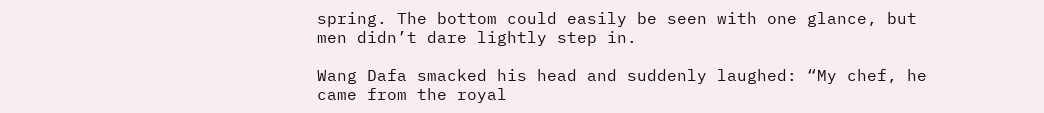spring. The bottom could easily be seen with one glance, but men didn’t dare lightly step in.

Wang Dafa smacked his head and suddenly laughed: “My chef, he came from the royal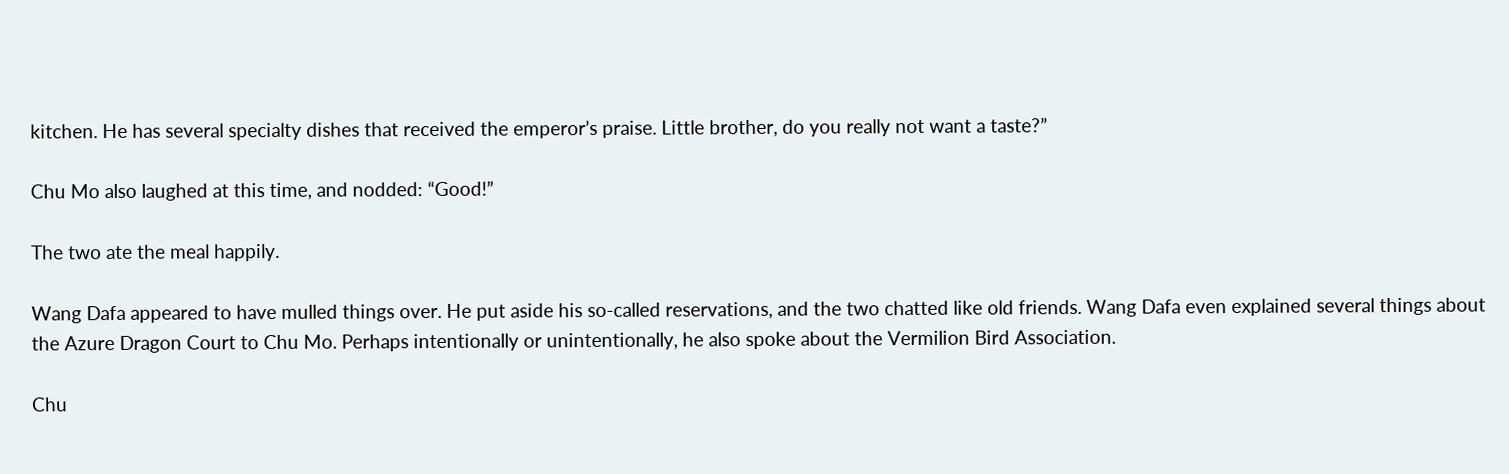kitchen. He has several specialty dishes that received the emperor’s praise. Little brother, do you really not want a taste?”

Chu Mo also laughed at this time, and nodded: “Good!”

The two ate the meal happily.

Wang Dafa appeared to have mulled things over. He put aside his so-called reservations, and the two chatted like old friends. Wang Dafa even explained several things about the Azure Dragon Court to Chu Mo. Perhaps intentionally or unintentionally, he also spoke about the Vermilion Bird Association.

Chu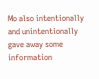Mo also intentionally and unintentionally gave away some information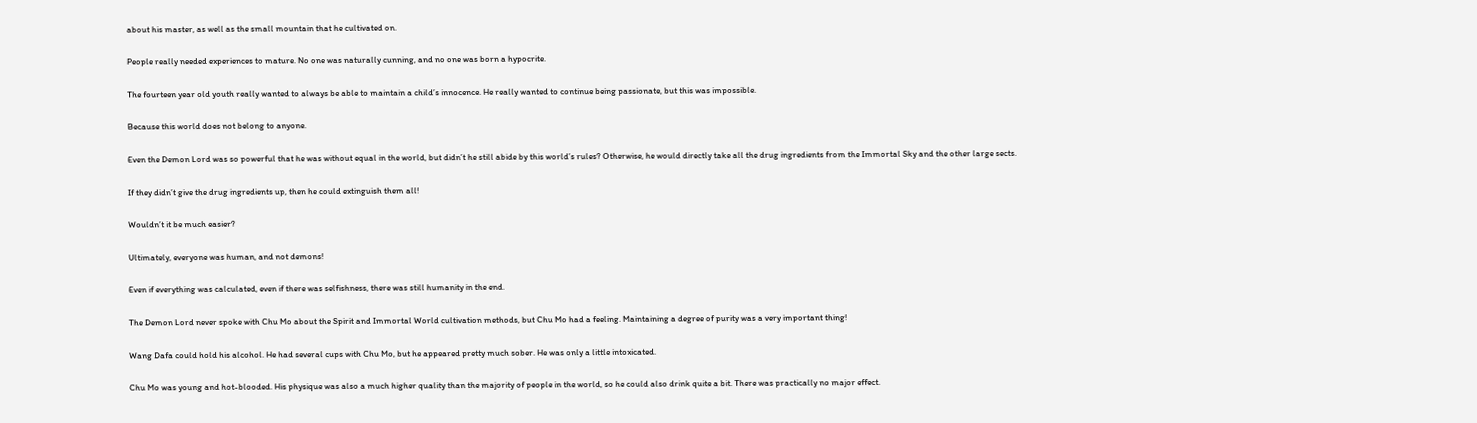about his master, as well as the small mountain that he cultivated on.

People really needed experiences to mature. No one was naturally cunning, and no one was born a hypocrite.

The fourteen year old youth really wanted to always be able to maintain a child’s innocence. He really wanted to continue being passionate, but this was impossible.

Because this world does not belong to anyone.

Even the Demon Lord was so powerful that he was without equal in the world, but didn’t he still abide by this world’s rules? Otherwise, he would directly take all the drug ingredients from the Immortal Sky and the other large sects.

If they didn’t give the drug ingredients up, then he could extinguish them all!

Wouldn’t it be much easier?

Ultimately, everyone was human, and not demons!

Even if everything was calculated, even if there was selfishness, there was still humanity in the end.

The Demon Lord never spoke with Chu Mo about the Spirit and Immortal World cultivation methods, but Chu Mo had a feeling. Maintaining a degree of purity was a very important thing!

Wang Dafa could hold his alcohol. He had several cups with Chu Mo, but he appeared pretty much sober. He was only a little intoxicated.

Chu Mo was young and hot-blooded. His physique was also a much higher quality than the majority of people in the world, so he could also drink quite a bit. There was practically no major effect.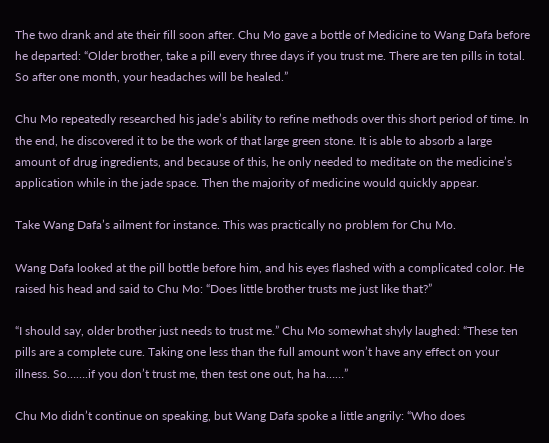The two drank and ate their fill soon after. Chu Mo gave a bottle of Medicine to Wang Dafa before he departed: “Older brother, take a pill every three days if you trust me. There are ten pills in total. So after one month, your headaches will be healed.”

Chu Mo repeatedly researched his jade’s ability to refine methods over this short period of time. In the end, he discovered it to be the work of that large green stone. It is able to absorb a large amount of drug ingredients, and because of this, he only needed to meditate on the medicine’s application while in the jade space. Then the majority of medicine would quickly appear.

Take Wang Dafa’s ailment for instance. This was practically no problem for Chu Mo.

Wang Dafa looked at the pill bottle before him, and his eyes flashed with a complicated color. He raised his head and said to Chu Mo: “Does little brother trusts me just like that?”

“I should say, older brother just needs to trust me.” Chu Mo somewhat shyly laughed: “These ten pills are a complete cure. Taking one less than the full amount won’t have any effect on your illness. So…….if you don’t trust me, then test one out, ha ha……”

Chu Mo didn’t continue on speaking, but Wang Dafa spoke a little angrily: “Who does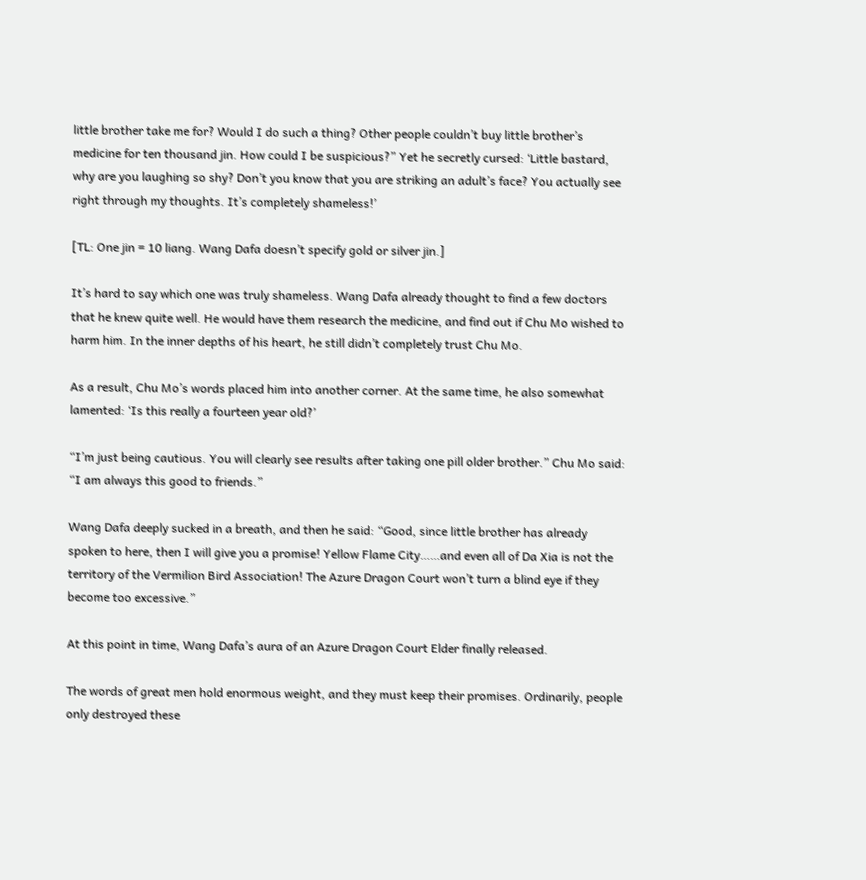little brother take me for? Would I do such a thing? Other people couldn’t buy little brother’s medicine for ten thousand jin. How could I be suspicious?” Yet he secretly cursed: ‘Little bastard, why are you laughing so shy? Don’t you know that you are striking an adult’s face? You actually see right through my thoughts. It’s completely shameless!’

[TL: One jin = 10 liang. Wang Dafa doesn’t specify gold or silver jin.]

It’s hard to say which one was truly shameless. Wang Dafa already thought to find a few doctors that he knew quite well. He would have them research the medicine, and find out if Chu Mo wished to harm him. In the inner depths of his heart, he still didn’t completely trust Chu Mo.

As a result, Chu Mo’s words placed him into another corner. At the same time, he also somewhat lamented: ‘Is this really a fourteen year old?’

“I’m just being cautious. You will clearly see results after taking one pill older brother.” Chu Mo said: “I am always this good to friends.”

Wang Dafa deeply sucked in a breath, and then he said: “Good, since little brother has already spoken to here, then I will give you a promise! Yellow Flame City……and even all of Da Xia is not the territory of the Vermilion Bird Association! The Azure Dragon Court won’t turn a blind eye if they become too excessive.”

At this point in time, Wang Dafa’s aura of an Azure Dragon Court Elder finally released.

The words of great men hold enormous weight, and they must keep their promises. Ordinarily, people only destroyed these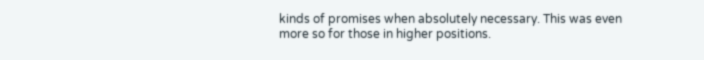kinds of promises when absolutely necessary. This was even more so for those in higher positions.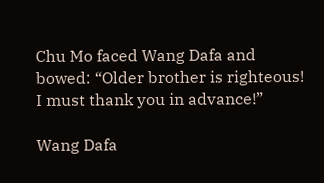Chu Mo faced Wang Dafa and bowed: “Older brother is righteous! I must thank you in advance!”

Wang Dafa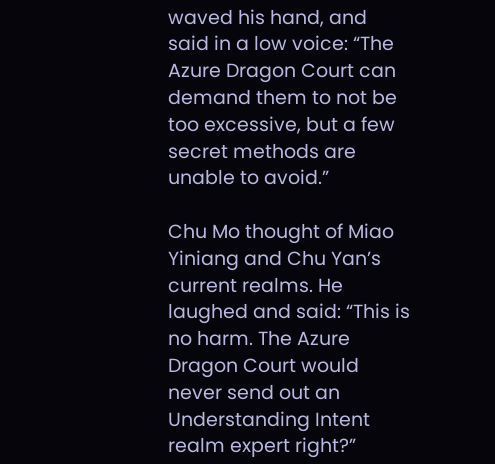waved his hand, and said in a low voice: “The Azure Dragon Court can demand them to not be too excessive, but a few secret methods are unable to avoid.”

Chu Mo thought of Miao Yiniang and Chu Yan’s current realms. He laughed and said: “This is no harm. The Azure Dragon Court would never send out an Understanding Intent realm expert right?”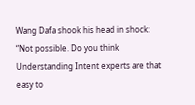Wang Dafa shook his head in shock: “Not possible. Do you think Understanding Intent experts are that easy to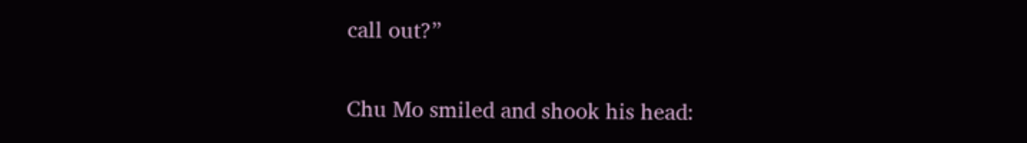call out?”

Chu Mo smiled and shook his head: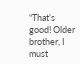“That’s good! Older brother, I must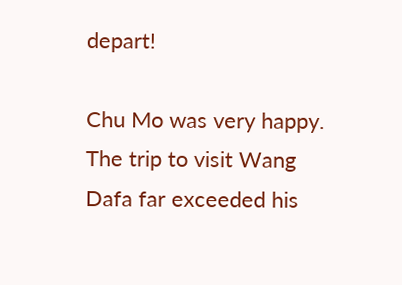depart!

Chu Mo was very happy. The trip to visit Wang Dafa far exceeded his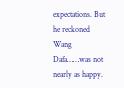expectations. But he reckoned Wang Dafa……was not nearly as happy.